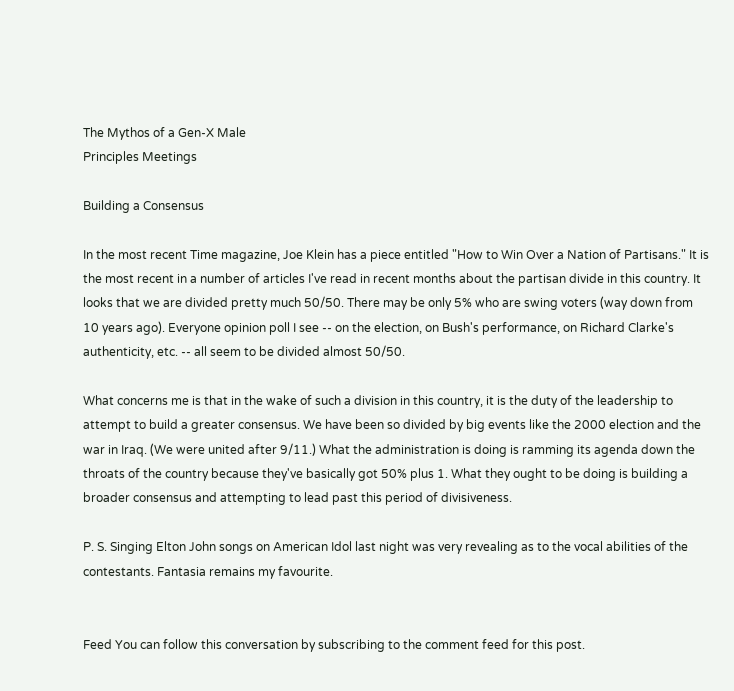The Mythos of a Gen-X Male
Principles Meetings

Building a Consensus

In the most recent Time magazine, Joe Klein has a piece entitled "How to Win Over a Nation of Partisans." It is the most recent in a number of articles I've read in recent months about the partisan divide in this country. It looks that we are divided pretty much 50/50. There may be only 5% who are swing voters (way down from 10 years ago). Everyone opinion poll I see -- on the election, on Bush's performance, on Richard Clarke's authenticity, etc. -- all seem to be divided almost 50/50.

What concerns me is that in the wake of such a division in this country, it is the duty of the leadership to attempt to build a greater consensus. We have been so divided by big events like the 2000 election and the war in Iraq. (We were united after 9/11.) What the administration is doing is ramming its agenda down the throats of the country because they've basically got 50% plus 1. What they ought to be doing is building a broader consensus and attempting to lead past this period of divisiveness.

P. S. Singing Elton John songs on American Idol last night was very revealing as to the vocal abilities of the contestants. Fantasia remains my favourite.


Feed You can follow this conversation by subscribing to the comment feed for this post.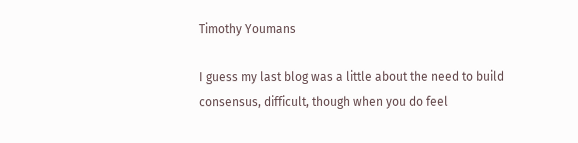Timothy Youmans

I guess my last blog was a little about the need to build consensus, difficult, though when you do feel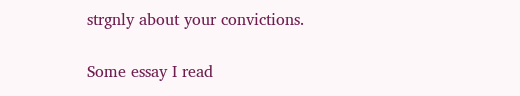strgnly about your convictions.

Some essay I read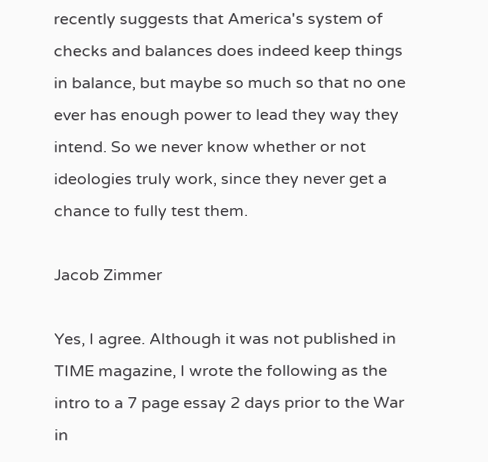recently suggests that America's system of checks and balances does indeed keep things in balance, but maybe so much so that no one ever has enough power to lead they way they intend. So we never know whether or not ideologies truly work, since they never get a chance to fully test them.

Jacob Zimmer

Yes, I agree. Although it was not published in TIME magazine, I wrote the following as the intro to a 7 page essay 2 days prior to the War in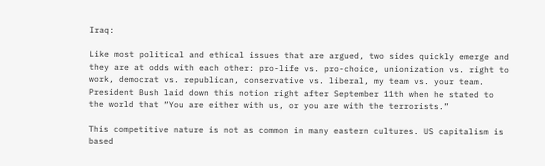Iraq:

Like most political and ethical issues that are argued, two sides quickly emerge and they are at odds with each other: pro-life vs. pro-choice, unionization vs. right to work, democrat vs. republican, conservative vs. liberal, my team vs. your team. President Bush laid down this notion right after September 11th when he stated to the world that “You are either with us, or you are with the terrorists.”

This competitive nature is not as common in many eastern cultures. US capitalism is based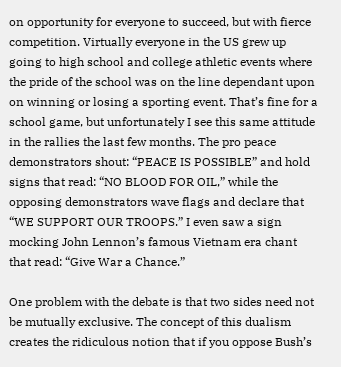on opportunity for everyone to succeed, but with fierce competition. Virtually everyone in the US grew up going to high school and college athletic events where the pride of the school was on the line dependant upon on winning or losing a sporting event. That’s fine for a school game, but unfortunately I see this same attitude in the rallies the last few months. The pro peace demonstrators shout: “PEACE IS POSSIBLE” and hold signs that read: “NO BLOOD FOR OIL,” while the opposing demonstrators wave flags and declare that “WE SUPPORT OUR TROOPS.” I even saw a sign mocking John Lennon’s famous Vietnam era chant that read: “Give War a Chance.”

One problem with the debate is that two sides need not be mutually exclusive. The concept of this dualism creates the ridiculous notion that if you oppose Bush’s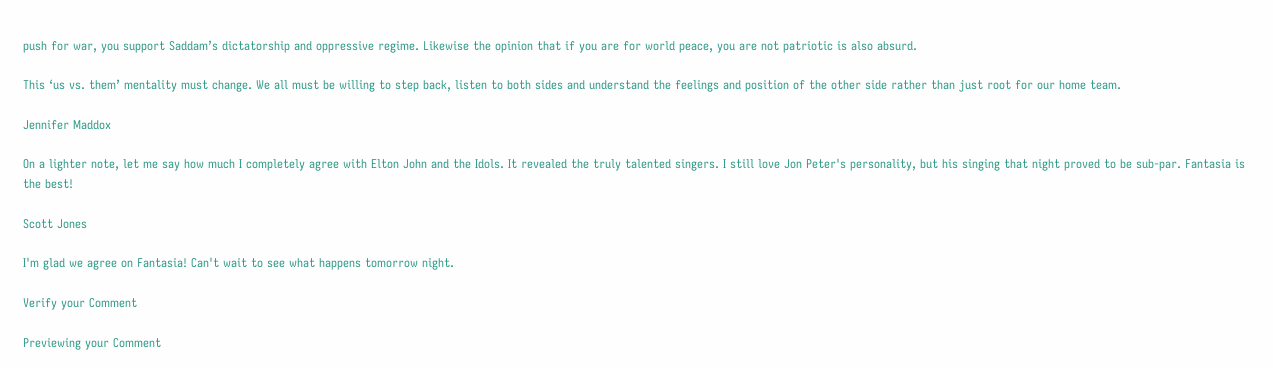push for war, you support Saddam’s dictatorship and oppressive regime. Likewise the opinion that if you are for world peace, you are not patriotic is also absurd.

This ‘us vs. them’ mentality must change. We all must be willing to step back, listen to both sides and understand the feelings and position of the other side rather than just root for our home team.

Jennifer Maddox

On a lighter note, let me say how much I completely agree with Elton John and the Idols. It revealed the truly talented singers. I still love Jon Peter's personality, but his singing that night proved to be sub-par. Fantasia is the best!

Scott Jones

I'm glad we agree on Fantasia! Can't wait to see what happens tomorrow night.

Verify your Comment

Previewing your Comment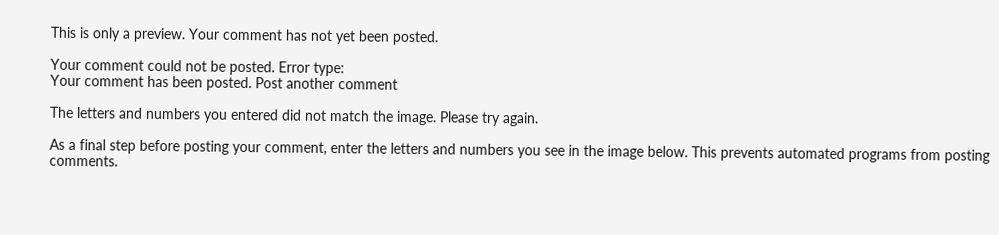This is only a preview. Your comment has not yet been posted.

Your comment could not be posted. Error type:
Your comment has been posted. Post another comment

The letters and numbers you entered did not match the image. Please try again.

As a final step before posting your comment, enter the letters and numbers you see in the image below. This prevents automated programs from posting comments.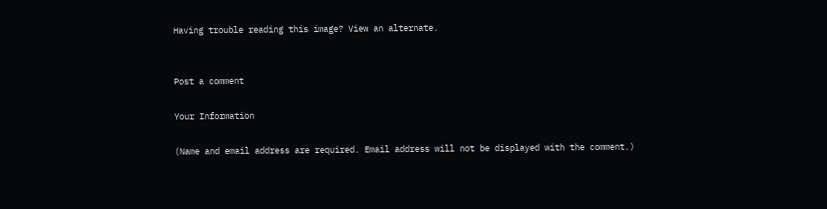Having trouble reading this image? View an alternate.


Post a comment

Your Information

(Name and email address are required. Email address will not be displayed with the comment.)